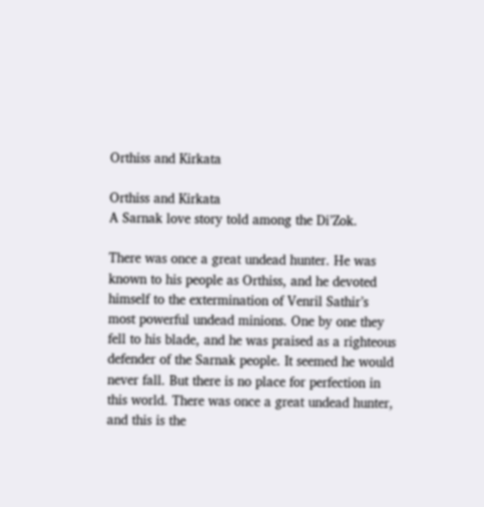Orthiss and Kirkata

Orthiss and Kirkata
A Sarnak love story told among the Di’Zok.

There was once a great undead hunter. He was known to his people as Orthiss, and he devoted himself to the extermination of Venril Sathir’s most powerful undead minions. One by one they fell to his blade, and he was praised as a righteous defender of the Sarnak people. It seemed he would never fall. But there is no place for perfection in this world. There was once a great undead hunter, and this is the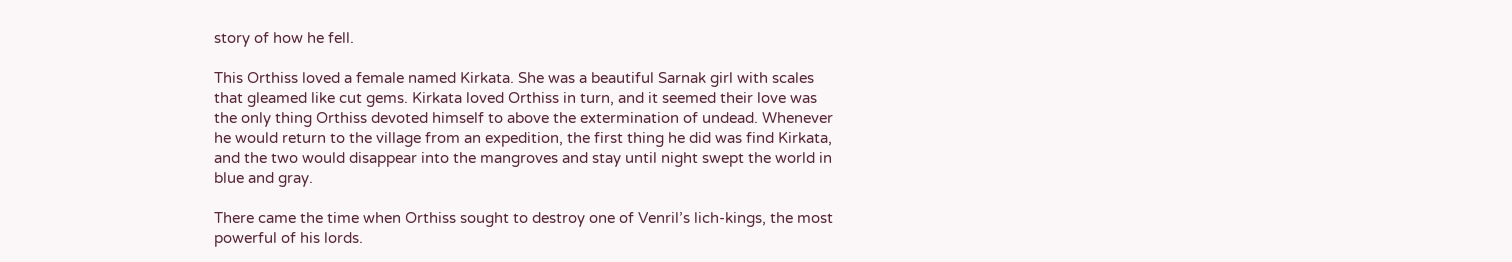story of how he fell.

This Orthiss loved a female named Kirkata. She was a beautiful Sarnak girl with scales that gleamed like cut gems. Kirkata loved Orthiss in turn, and it seemed their love was the only thing Orthiss devoted himself to above the extermination of undead. Whenever he would return to the village from an expedition, the first thing he did was find Kirkata, and the two would disappear into the mangroves and stay until night swept the world in blue and gray.

There came the time when Orthiss sought to destroy one of Venril’s lich-kings, the most powerful of his lords.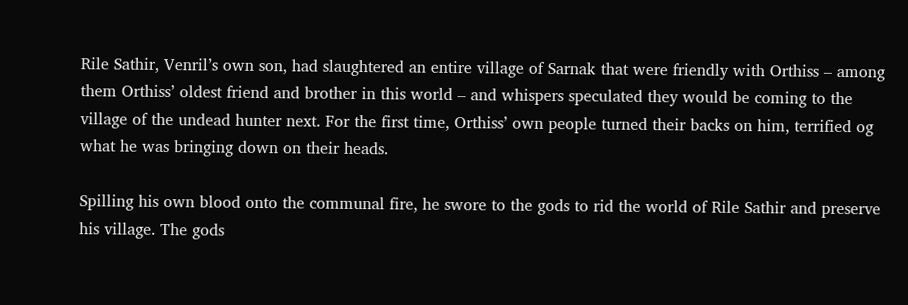Rile Sathir, Venril’s own son, had slaughtered an entire village of Sarnak that were friendly with Orthiss – among them Orthiss’ oldest friend and brother in this world – and whispers speculated they would be coming to the village of the undead hunter next. For the first time, Orthiss’ own people turned their backs on him, terrified og what he was bringing down on their heads.

Spilling his own blood onto the communal fire, he swore to the gods to rid the world of Rile Sathir and preserve his village. The gods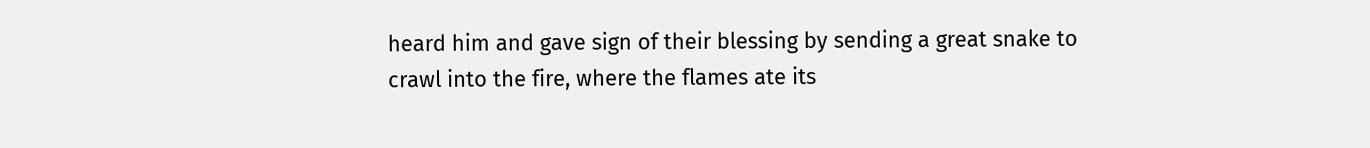heard him and gave sign of their blessing by sending a great snake to crawl into the fire, where the flames ate its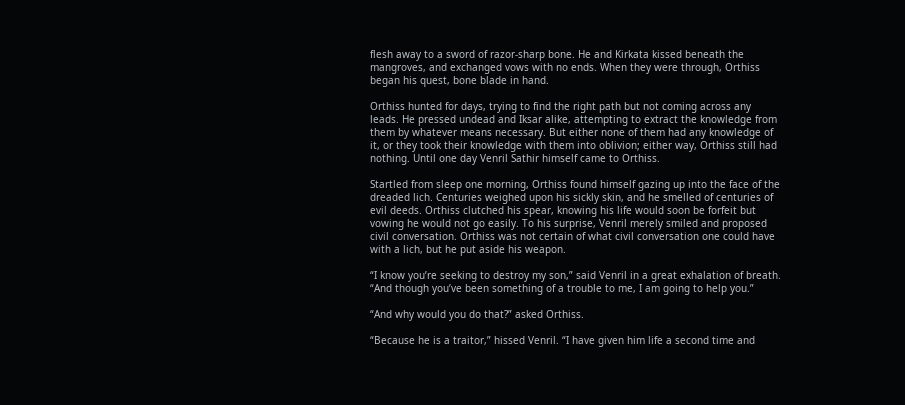flesh away to a sword of razor-sharp bone. He and Kirkata kissed beneath the mangroves, and exchanged vows with no ends. When they were through, Orthiss began his quest, bone blade in hand.

Orthiss hunted for days, trying to find the right path but not coming across any leads. He pressed undead and Iksar alike, attempting to extract the knowledge from them by whatever means necessary. But either none of them had any knowledge of it, or they took their knowledge with them into oblivion; either way, Orthiss still had nothing. Until one day Venril Sathir himself came to Orthiss.

Startled from sleep one morning, Orthiss found himself gazing up into the face of the dreaded lich. Centuries weighed upon his sickly skin, and he smelled of centuries of evil deeds. Orthiss clutched his spear, knowing his life would soon be forfeit but vowing he would not go easily. To his surprise, Venril merely smiled and proposed civil conversation. Orthiss was not certain of what civil conversation one could have with a lich, but he put aside his weapon.

“I know you’re seeking to destroy my son,” said Venril in a great exhalation of breath. “And though you’ve been something of a trouble to me, I am going to help you.”

“And why would you do that?” asked Orthiss.

“Because he is a traitor,” hissed Venril. “I have given him life a second time and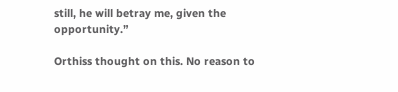still, he will betray me, given the opportunity.”

Orthiss thought on this. No reason to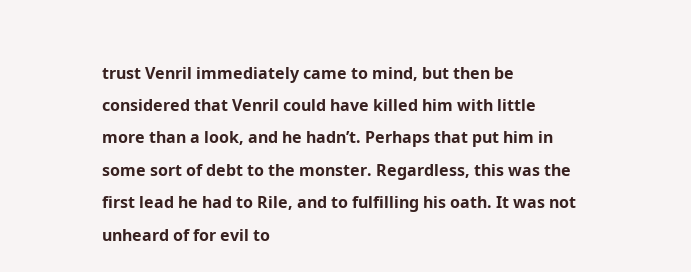trust Venril immediately came to mind, but then be considered that Venril could have killed him with little more than a look, and he hadn’t. Perhaps that put him in some sort of debt to the monster. Regardless, this was the first lead he had to Rile, and to fulfilling his oath. It was not unheard of for evil to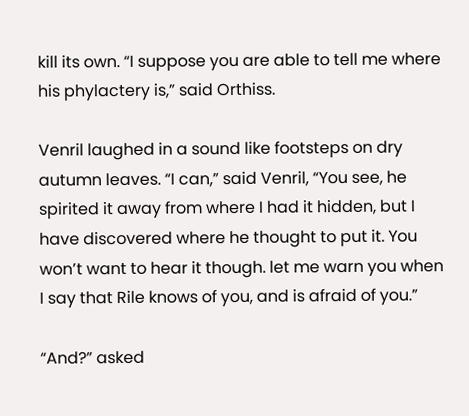kill its own. “I suppose you are able to tell me where his phylactery is,” said Orthiss.

Venril laughed in a sound like footsteps on dry autumn leaves. “I can,” said Venril, “You see, he spirited it away from where I had it hidden, but I have discovered where he thought to put it. You won’t want to hear it though. let me warn you when I say that Rile knows of you, and is afraid of you.”

“And?” asked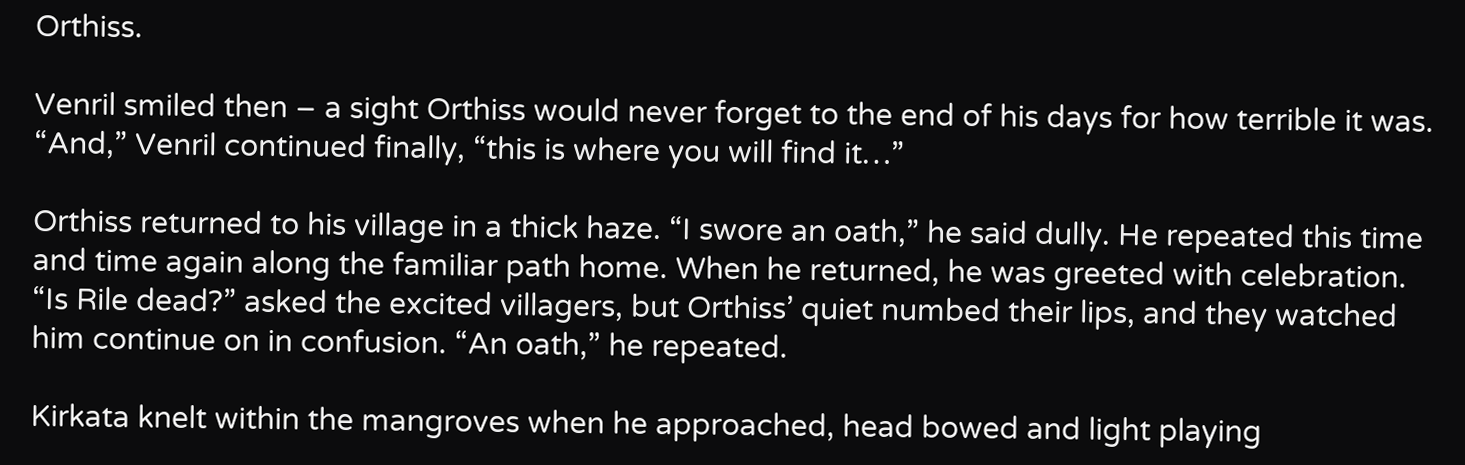Orthiss.

Venril smiled then – a sight Orthiss would never forget to the end of his days for how terrible it was. “And,” Venril continued finally, “this is where you will find it…”

Orthiss returned to his village in a thick haze. “I swore an oath,” he said dully. He repeated this time and time again along the familiar path home. When he returned, he was greeted with celebration. “Is Rile dead?” asked the excited villagers, but Orthiss’ quiet numbed their lips, and they watched him continue on in confusion. “An oath,” he repeated.

Kirkata knelt within the mangroves when he approached, head bowed and light playing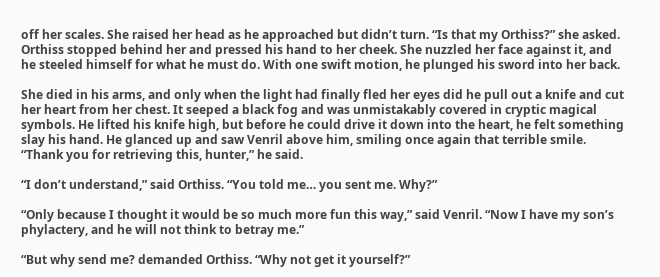off her scales. She raised her head as he approached but didn’t turn. “Is that my Orthiss?” she asked. Orthiss stopped behind her and pressed his hand to her cheek. She nuzzled her face against it, and he steeled himself for what he must do. With one swift motion, he plunged his sword into her back.

She died in his arms, and only when the light had finally fled her eyes did he pull out a knife and cut her heart from her chest. It seeped a black fog and was unmistakably covered in cryptic magical symbols. He lifted his knife high, but before he could drive it down into the heart, he felt something slay his hand. He glanced up and saw Venril above him, smiling once again that terrible smile. “Thank you for retrieving this, hunter,” he said.

“I don’t understand,” said Orthiss. “You told me… you sent me. Why?”

“Only because I thought it would be so much more fun this way,” said Venril. “Now I have my son’s phylactery, and he will not think to betray me.”

“But why send me? demanded Orthiss. “Why not get it yourself?”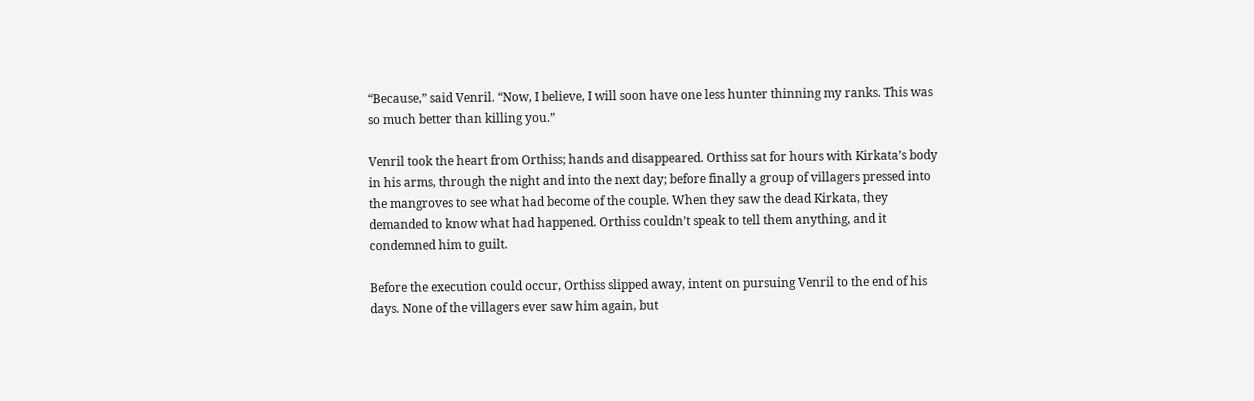“Because,” said Venril. “Now, I believe, I will soon have one less hunter thinning my ranks. This was so much better than killing you.”

Venril took the heart from Orthiss; hands and disappeared. Orthiss sat for hours with Kirkata’s body in his arms, through the night and into the next day; before finally a group of villagers pressed into the mangroves to see what had become of the couple. When they saw the dead Kirkata, they demanded to know what had happened. Orthiss couldn’t speak to tell them anything, and it condemned him to guilt.

Before the execution could occur, Orthiss slipped away, intent on pursuing Venril to the end of his days. None of the villagers ever saw him again, but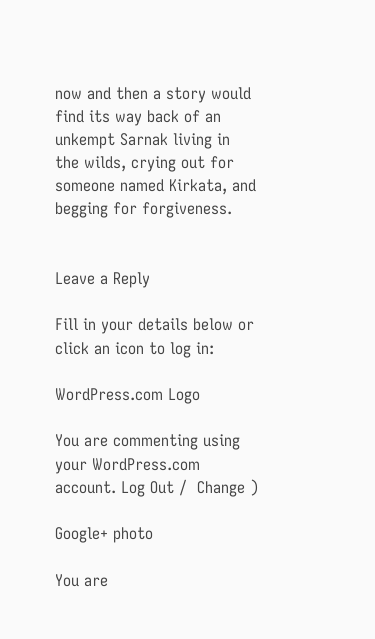now and then a story would find its way back of an unkempt Sarnak living in the wilds, crying out for someone named Kirkata, and begging for forgiveness.


Leave a Reply

Fill in your details below or click an icon to log in:

WordPress.com Logo

You are commenting using your WordPress.com account. Log Out /  Change )

Google+ photo

You are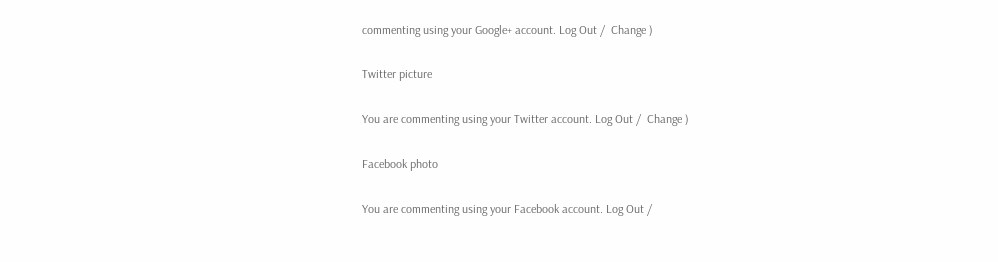commenting using your Google+ account. Log Out /  Change )

Twitter picture

You are commenting using your Twitter account. Log Out /  Change )

Facebook photo

You are commenting using your Facebook account. Log Out /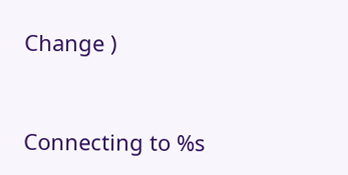Change )


Connecting to %s